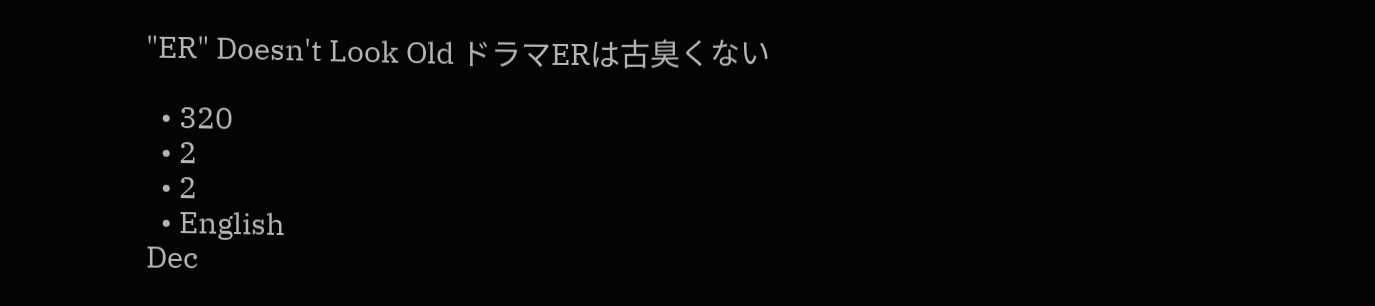"ER" Doesn't Look Old ドラマERは古臭くない

  • 320
  • 2
  • 2
  • English
Dec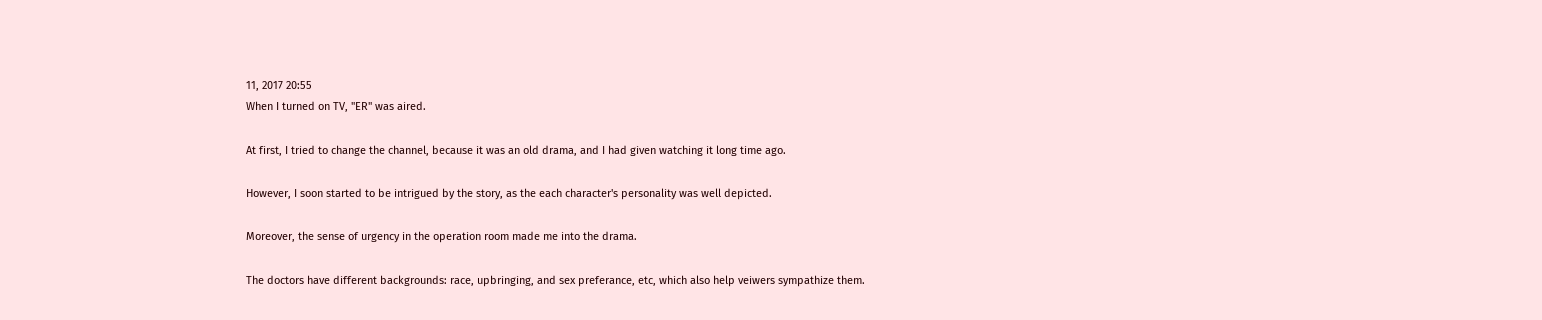11, 2017 20:55
When I turned on TV, "ER" was aired.

At first, I tried to change the channel, because it was an old drama, and I had given watching it long time ago.

However, I soon started to be intrigued by the story, as the each character's personality was well depicted.

Moreover, the sense of urgency in the operation room made me into the drama.

The doctors have different backgrounds: race, upbringing, and sex preferance, etc, which also help veiwers sympathize them.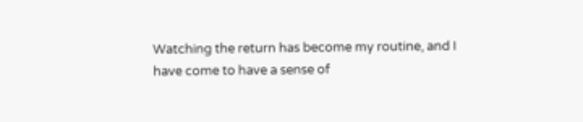Watching the return has become my routine, and I have come to have a sense of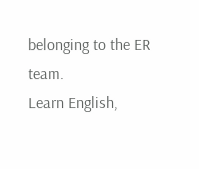belonging to the ER team.
Learn English,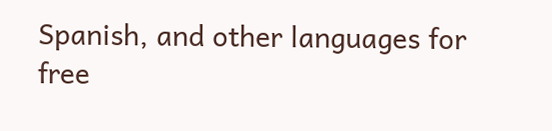Spanish, and other languages for free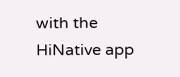with the HiNative app